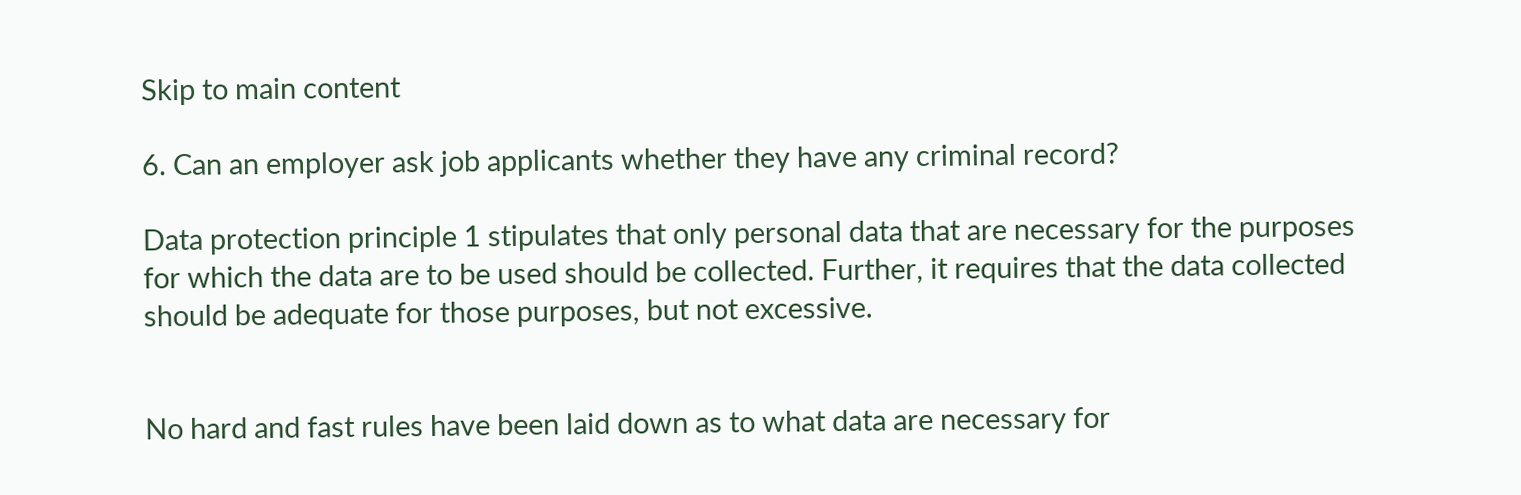Skip to main content

6. Can an employer ask job applicants whether they have any criminal record?

Data protection principle 1 stipulates that only personal data that are necessary for the purposes for which the data are to be used should be collected. Further, it requires that the data collected should be adequate for those purposes, but not excessive.


No hard and fast rules have been laid down as to what data are necessary for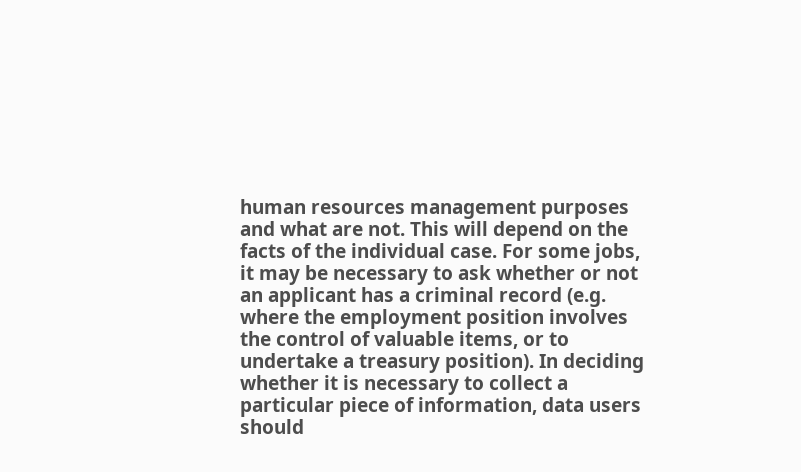human resources management purposes and what are not. This will depend on the facts of the individual case. For some jobs, it may be necessary to ask whether or not an applicant has a criminal record (e.g. where the employment position involves the control of valuable items, or to undertake a treasury position). In deciding whether it is necessary to collect a particular piece of information, data users should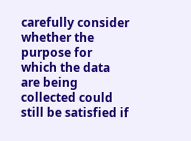carefully consider whether the purpose for which the data are being collected could still be satisfied if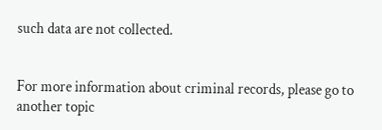such data are not collected.


For more information about criminal records, please go to another topic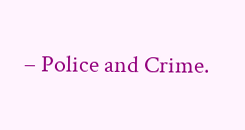– Police and Crime.